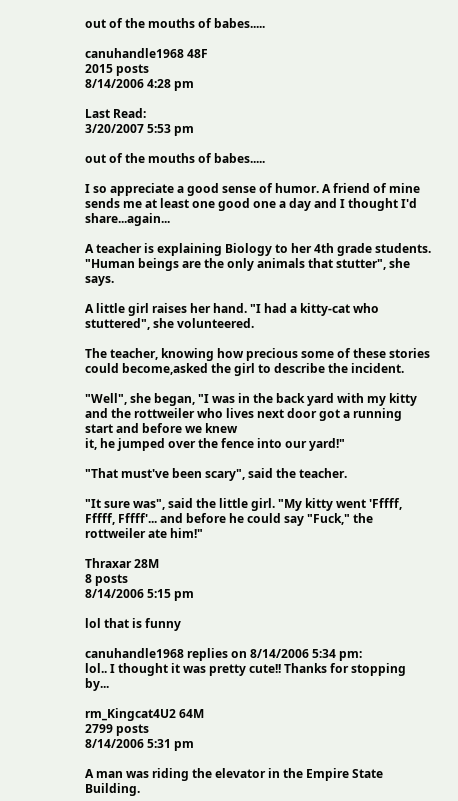out of the mouths of babes.....

canuhandle1968 48F
2015 posts
8/14/2006 4:28 pm

Last Read:
3/20/2007 5:53 pm

out of the mouths of babes.....

I so appreciate a good sense of humor. A friend of mine sends me at least one good one a day and I thought I'd share...again...

A teacher is explaining Biology to her 4th grade students. "Human beings are the only animals that stutter", she says.

A little girl raises her hand. "I had a kitty-cat who stuttered", she volunteered.

The teacher, knowing how precious some of these stories could become,asked the girl to describe the incident.

"Well", she began, "I was in the back yard with my kitty and the rottweiler who lives next door got a running start and before we knew
it, he jumped over the fence into our yard!"

"That must've been scary", said the teacher.

"It sure was", said the little girl. "My kitty went 'Fffff, Fffff, Fffff'... and before he could say "Fuck," the rottweiler ate him!"

Thraxar 28M
8 posts
8/14/2006 5:15 pm

lol that is funny

canuhandle1968 replies on 8/14/2006 5:34 pm:
lol.. I thought it was pretty cute!! Thanks for stopping by...

rm_Kingcat4U2 64M
2799 posts
8/14/2006 5:31 pm

A man was riding the elevator in the Empire State Building.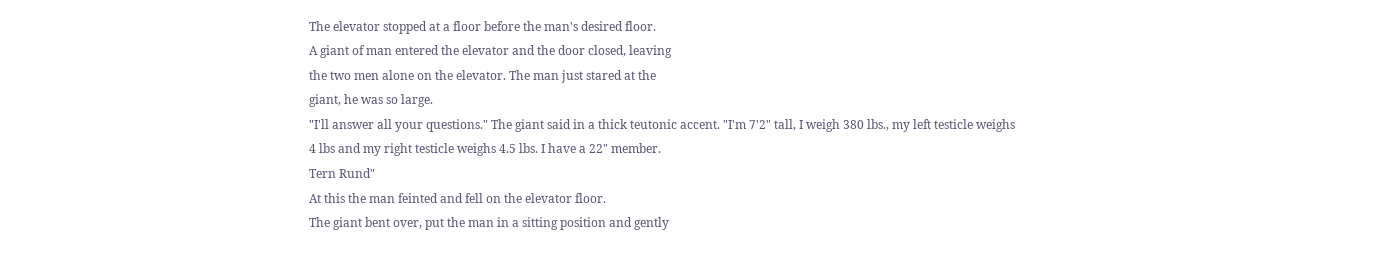The elevator stopped at a floor before the man's desired floor.
A giant of man entered the elevator and the door closed, leaving
the two men alone on the elevator. The man just stared at the
giant, he was so large.
"I'll answer all your questions." The giant said in a thick teutonic accent. "I'm 7'2" tall, I weigh 380 lbs., my left testicle weighs
4 lbs and my right testicle weighs 4.5 lbs. I have a 22" member.
Tern Rund"
At this the man feinted and fell on the elevator floor.
The giant bent over, put the man in a sitting position and gently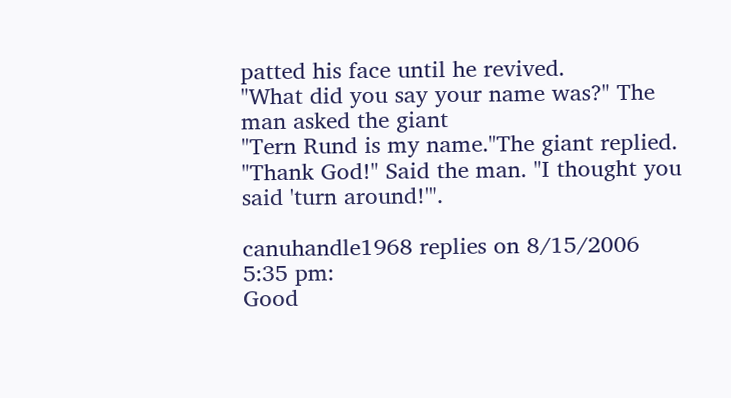patted his face until he revived.
"What did you say your name was?" The man asked the giant
"Tern Rund is my name."The giant replied.
"Thank God!" Said the man. "I thought you said 'turn around!'".

canuhandle1968 replies on 8/15/2006 5:35 pm:
Good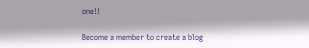one!!

Become a member to create a blog